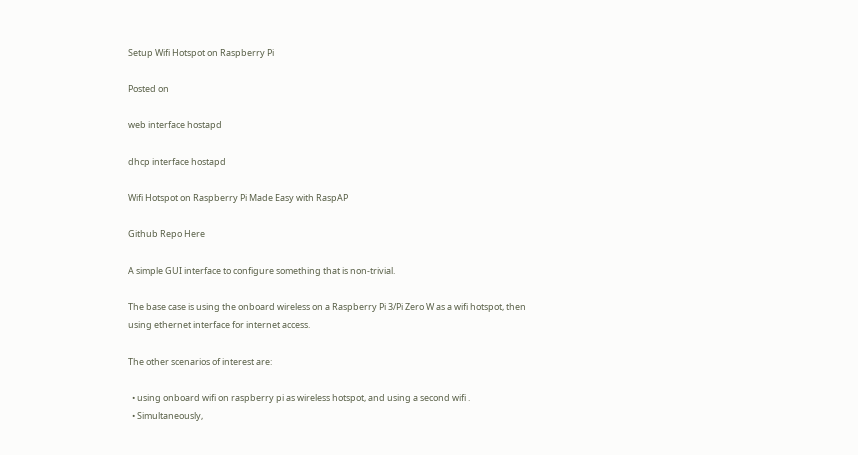Setup Wifi Hotspot on Raspberry Pi

Posted on

web interface hostapd

dhcp interface hostapd

Wifi Hotspot on Raspberry Pi Made Easy with RaspAP

Github Repo Here

A simple GUI interface to configure something that is non-trivial.

The base case is using the onboard wireless on a Raspberry Pi 3/Pi Zero W as a wifi hotspot, then using ethernet interface for internet access.

The other scenarios of interest are:

  • using onboard wifi on raspberry pi as wireless hotspot, and using a second wifi .
  • Simultaneously,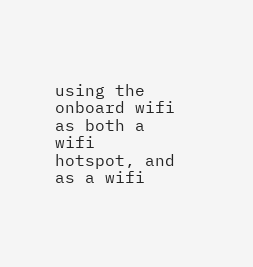using the onboard wifi as both a wifi hotspot, and as a wifi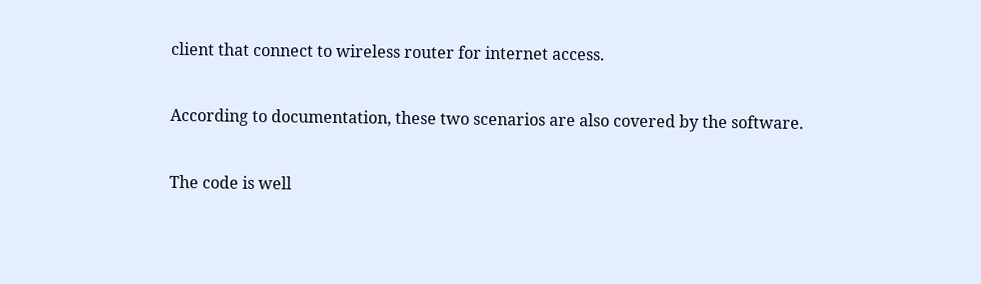client that connect to wireless router for internet access.

According to documentation, these two scenarios are also covered by the software.

The code is well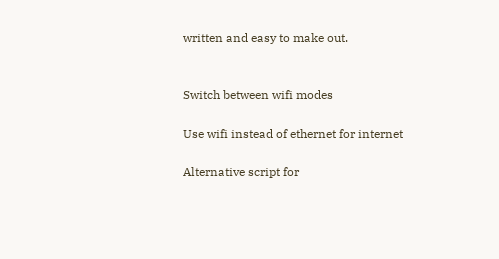written and easy to make out.


Switch between wifi modes

Use wifi instead of ethernet for internet

Alternative script for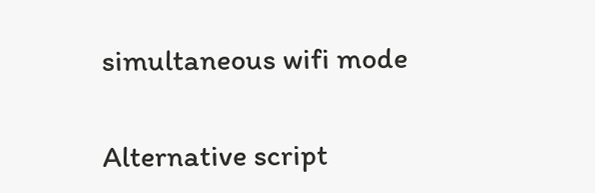simultaneous wifi mode

Alternative script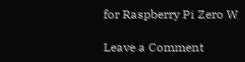for Raspberry Pi Zero W

Leave a Comment